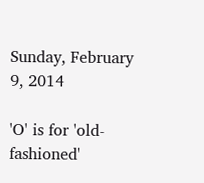Sunday, February 9, 2014

'O' is for 'old-fashioned'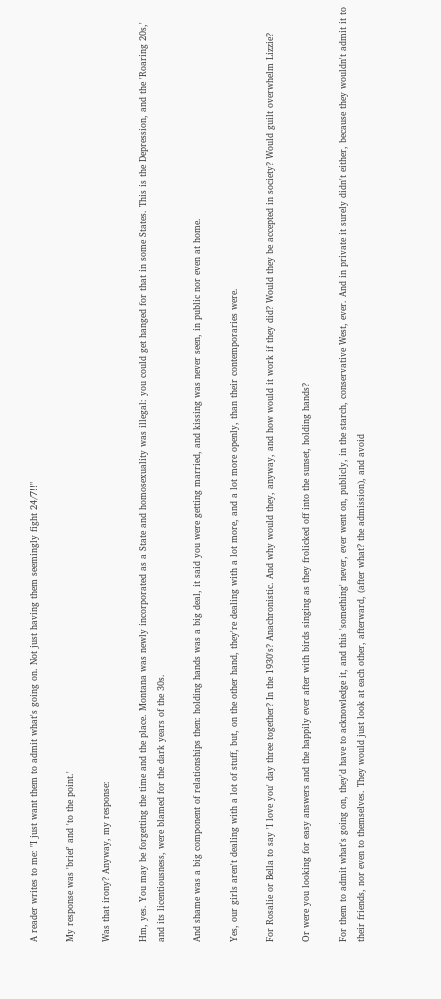A reader writes to me: "I just want them to admit what's going on. Not just having them seemingly fight 24/7!!"

My response was 'brief' and 'to the point.'

Was that irony? Anyway, my response:

Hm, yes. You may be forgetting the time and the place. Montana was newly incorporated as a State and homosexuality was illegal: you could get hanged for that in some States. This is the Depression, and the 'Roaring 20s,' and its licentiousness, were blamed for the dark years of the 30s.

And shame was a big component of relationships then: holding hands was a big deal, it said you were getting married, and kissing was never seen, in public nor even at home.

Yes, our girls aren't dealing with a lot of stuff, but, on the other hand, they're dealing with a lot more, and a lot more openly, than their contemporaries were.

For Rosalie or Bella to say 'I love you' day three together? In the 1930's? Anachronistic. And why would they, anyway, and how would it work if they did? Would they be accepted in society? Would guilt overwhelm Lizzie?

Or were you looking for easy answers and the happily ever after with birds singing as they frolicked off into the sunset, holding hands?

For them to admit what's going on, they'd have to acknowledge it, and this 'something' never, ever went on, publicly, in the starch, conservative West, ever. And in private it surely didn't either, because they wouldn't admit it to their friends, nor even to themselves. They would just look at each other, afterward, (after what? the admission), and avoid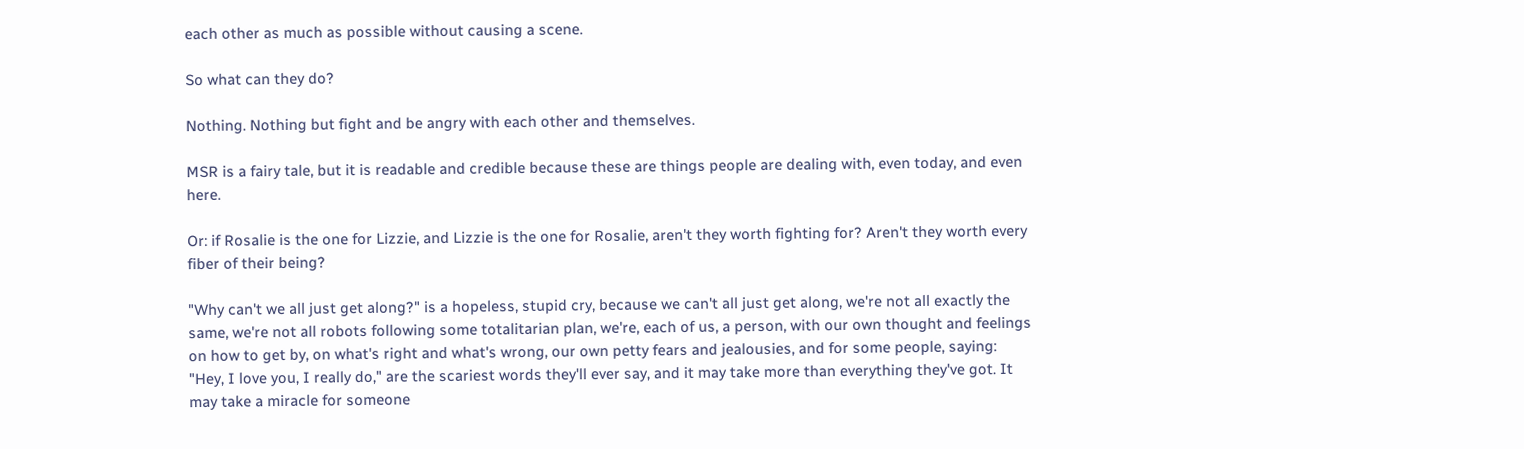each other as much as possible without causing a scene.

So what can they do?

Nothing. Nothing but fight and be angry with each other and themselves.

MSR is a fairy tale, but it is readable and credible because these are things people are dealing with, even today, and even here.

Or: if Rosalie is the one for Lizzie, and Lizzie is the one for Rosalie, aren't they worth fighting for? Aren't they worth every fiber of their being?

"Why can't we all just get along?" is a hopeless, stupid cry, because we can't all just get along, we're not all exactly the same, we're not all robots following some totalitarian plan, we're, each of us, a person, with our own thought and feelings on how to get by, on what's right and what's wrong, our own petty fears and jealousies, and for some people, saying: "Hey, I love you, I really do," are the scariest words they'll ever say, and it may take more than everything they've got. It may take a miracle for someone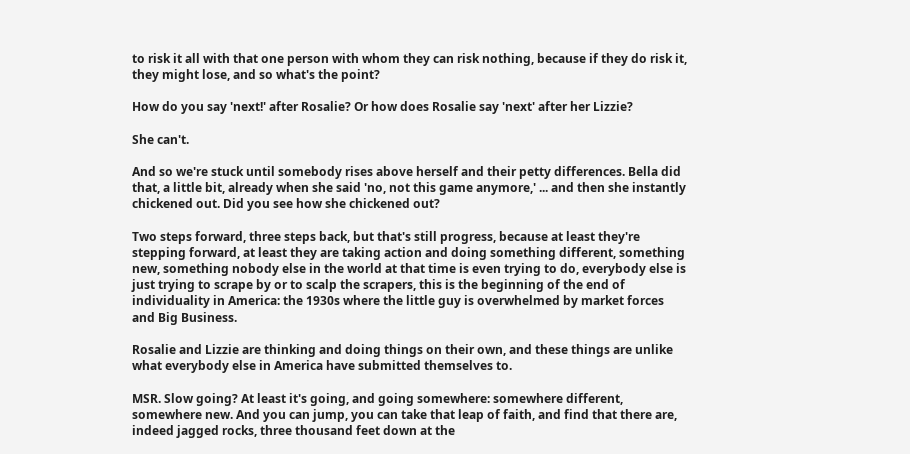to risk it all with that one person with whom they can risk nothing, because if they do risk it, they might lose, and so what's the point?

How do you say 'next!' after Rosalie? Or how does Rosalie say 'next' after her Lizzie?

She can't.

And so we're stuck until somebody rises above herself and their petty differences. Bella did that, a little bit, already when she said 'no, not this game anymore,' ... and then she instantly chickened out. Did you see how she chickened out?

Two steps forward, three steps back, but that's still progress, because at least they're stepping forward, at least they are taking action and doing something different, something new, something nobody else in the world at that time is even trying to do, everybody else is just trying to scrape by or to scalp the scrapers, this is the beginning of the end of individuality in America: the 1930s where the little guy is overwhelmed by market forces and Big Business.

Rosalie and Lizzie are thinking and doing things on their own, and these things are unlike what everybody else in America have submitted themselves to.

MSR. Slow going? At least it's going, and going somewhere: somewhere different, somewhere new. And you can jump, you can take that leap of faith, and find that there are, indeed jagged rocks, three thousand feet down at the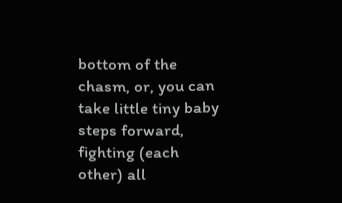bottom of the chasm, or, you can take little tiny baby steps forward, fighting (each other) all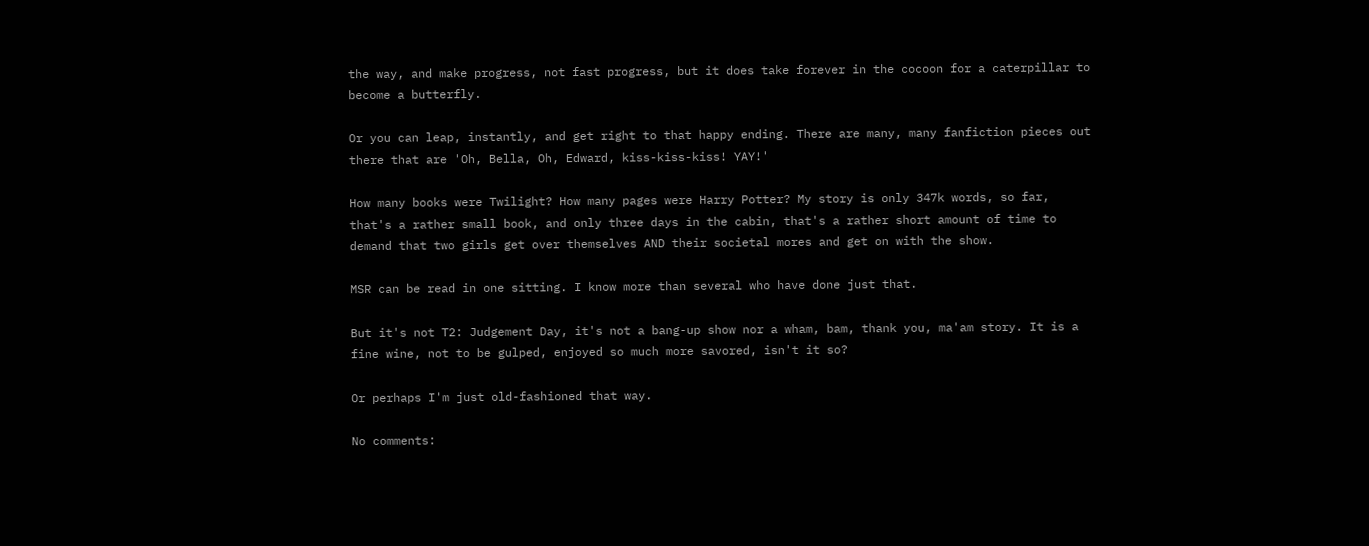the way, and make progress, not fast progress, but it does take forever in the cocoon for a caterpillar to become a butterfly.

Or you can leap, instantly, and get right to that happy ending. There are many, many fanfiction pieces out there that are 'Oh, Bella, Oh, Edward, kiss-kiss-kiss! YAY!'

How many books were Twilight? How many pages were Harry Potter? My story is only 347k words, so far, that's a rather small book, and only three days in the cabin, that's a rather short amount of time to demand that two girls get over themselves AND their societal mores and get on with the show.

MSR can be read in one sitting. I know more than several who have done just that.

But it's not T2: Judgement Day, it's not a bang-up show nor a wham, bam, thank you, ma'am story. It is a fine wine, not to be gulped, enjoyed so much more savored, isn't it so?

Or perhaps I'm just old-fashioned that way.

No comments: